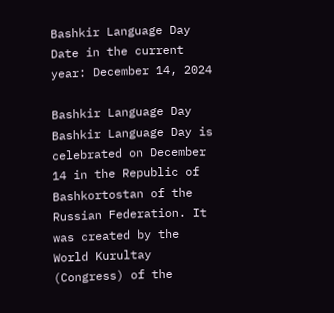Bashkir Language Day Date in the current year: December 14, 2024

Bashkir Language Day Bashkir Language Day is celebrated on December 14 in the Republic of Bashkortostan of the Russian Federation. It was created by the World Kurultay (Congress) of the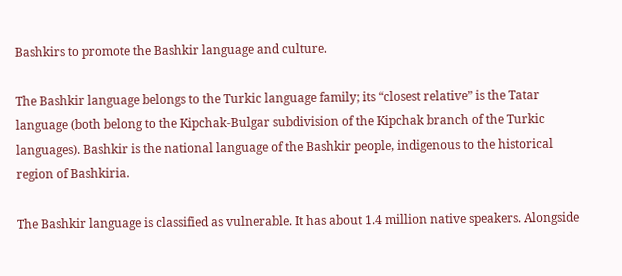Bashkirs to promote the Bashkir language and culture.

The Bashkir language belongs to the Turkic language family; its “closest relative” is the Tatar language (both belong to the Kipchak-Bulgar subdivision of the Kipchak branch of the Turkic languages). Bashkir is the national language of the Bashkir people, indigenous to the historical region of Bashkiria.

The Bashkir language is classified as vulnerable. It has about 1.4 million native speakers. Alongside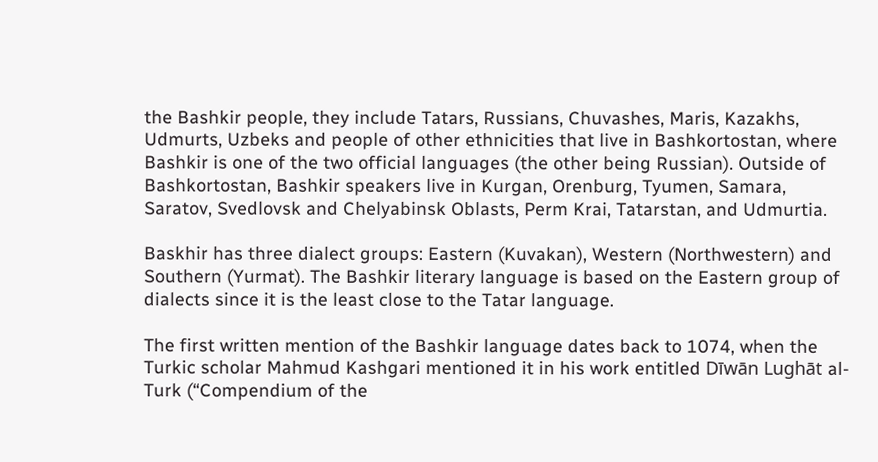the Bashkir people, they include Tatars, Russians, Chuvashes, Maris, Kazakhs, Udmurts, Uzbeks and people of other ethnicities that live in Bashkortostan, where Bashkir is one of the two official languages (the other being Russian). Outside of Bashkortostan, Bashkir speakers live in Kurgan, Orenburg, Tyumen, Samara, Saratov, Svedlovsk and Chelyabinsk Oblasts, Perm Krai, Tatarstan, and Udmurtia.

Baskhir has three dialect groups: Eastern (Kuvakan), Western (Northwestern) and Southern (Yurmat). The Bashkir literary language is based on the Eastern group of dialects since it is the least close to the Tatar language.

The first written mention of the Bashkir language dates back to 1074, when the Turkic scholar Mahmud Kashgari mentioned it in his work entitled Dīwān Lughāt al-Turk (“Compendium of the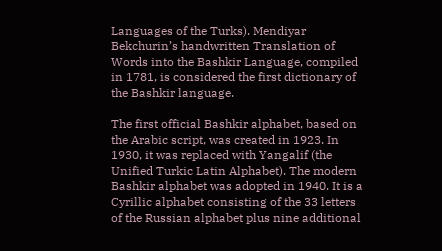Languages of the Turks). Mendiyar Bekchurin’s handwritten Translation of Words into the Bashkir Language, compiled in 1781, is considered the first dictionary of the Bashkir language.

The first official Bashkir alphabet, based on the Arabic script, was created in 1923. In 1930, it was replaced with Yangalif (the Unified Turkic Latin Alphabet). The modern Bashkir alphabet was adopted in 1940. It is a Cyrillic alphabet consisting of the 33 letters of the Russian alphabet plus nine additional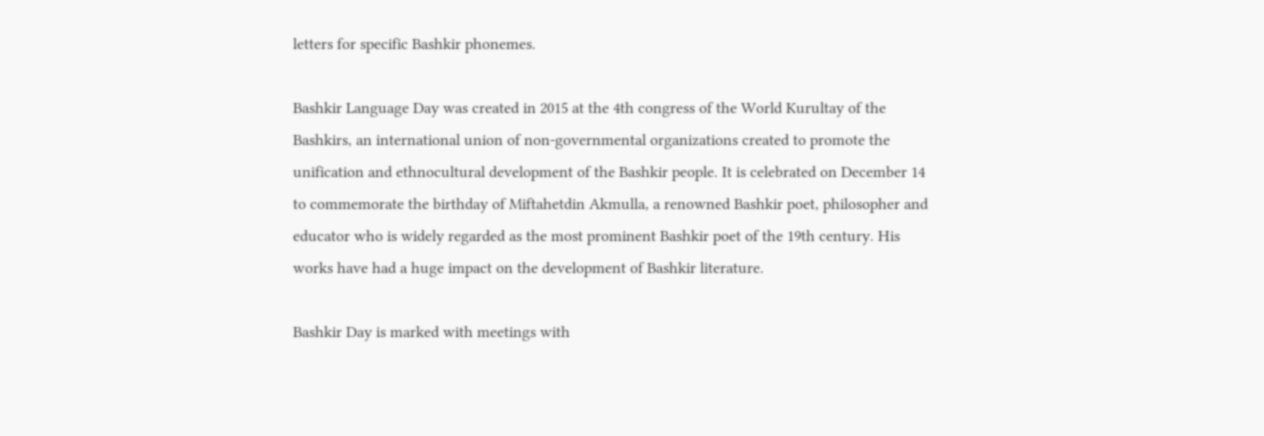letters for specific Bashkir phonemes.

Bashkir Language Day was created in 2015 at the 4th congress of the World Kurultay of the Bashkirs, an international union of non-governmental organizations created to promote the unification and ethnocultural development of the Bashkir people. It is celebrated on December 14 to commemorate the birthday of Miftahetdin Akmulla, a renowned Bashkir poet, philosopher and educator who is widely regarded as the most prominent Bashkir poet of the 19th century. His works have had a huge impact on the development of Bashkir literature.

Bashkir Day is marked with meetings with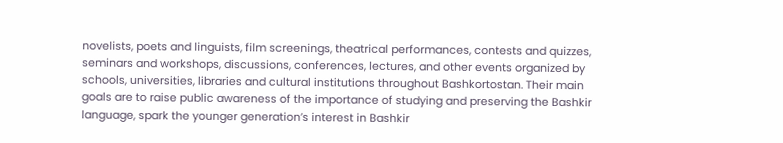novelists, poets and linguists, film screenings, theatrical performances, contests and quizzes, seminars and workshops, discussions, conferences, lectures, and other events organized by schools, universities, libraries and cultural institutions throughout Bashkortostan. Their main goals are to raise public awareness of the importance of studying and preserving the Bashkir language, spark the younger generation’s interest in Bashkir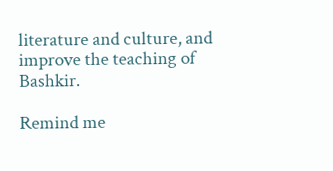literature and culture, and improve the teaching of Bashkir.

Remind me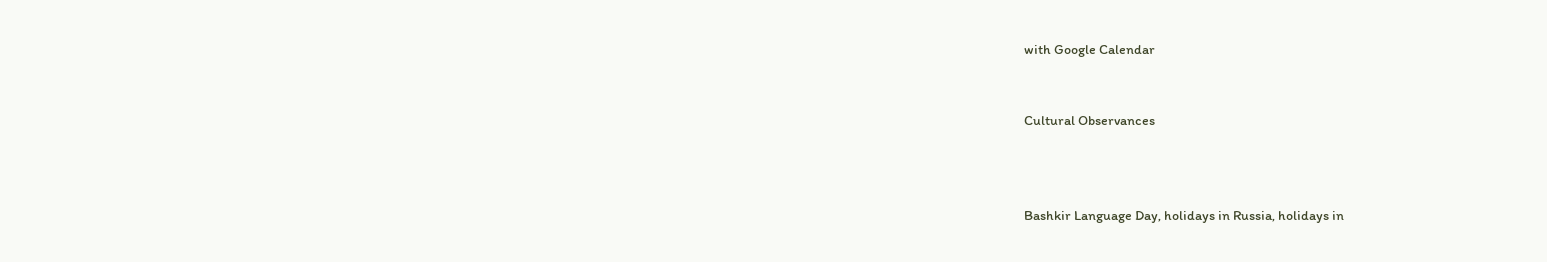with Google Calendar


Cultural Observances



Bashkir Language Day, holidays in Russia, holidays in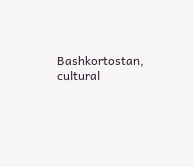Bashkortostan, cultural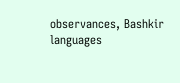observances, Bashkir languages